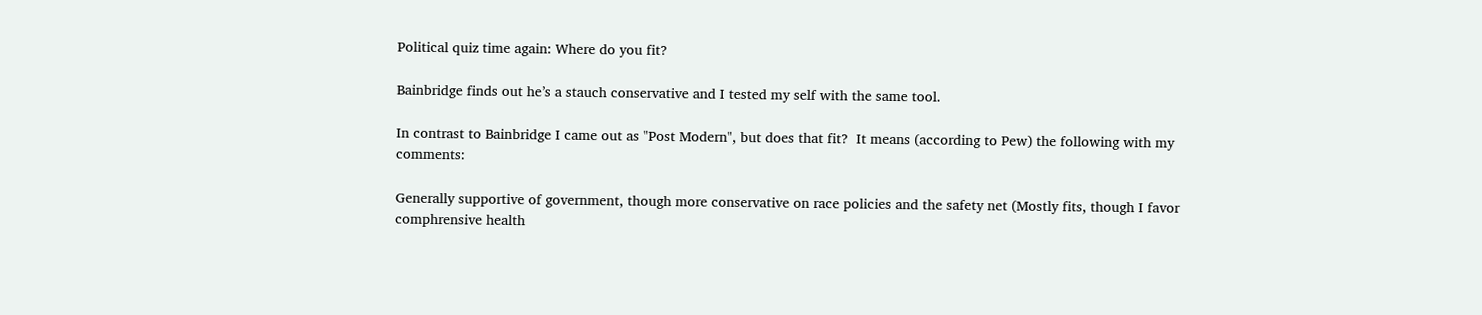Political quiz time again: Where do you fit?

Bainbridge finds out he’s a stauch conservative and I tested my self with the same tool.

In contrast to Bainbridge I came out as "Post Modern", but does that fit?  It means (according to Pew) the following with my comments:

Generally supportive of government, though more conservative on race policies and the safety net (Mostly fits, though I favor comphrensive health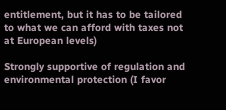entitlement, but it has to be tailored to what we can afford with taxes not at European levels)

Strongly supportive of regulation and environmental protection (I favor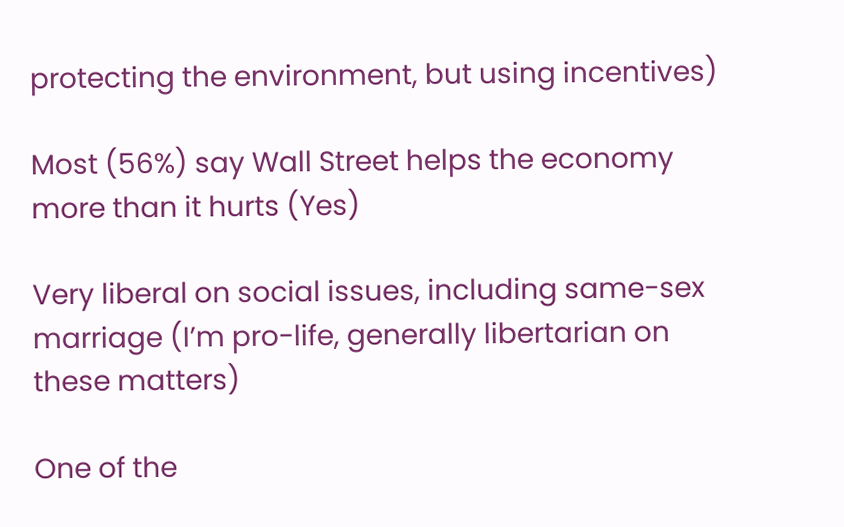protecting the environment, but using incentives)

Most (56%) say Wall Street helps the economy more than it hurts (Yes)

Very liberal on social issues, including same-sex marriage (I’m pro-life, generally libertarian on these matters)

One of the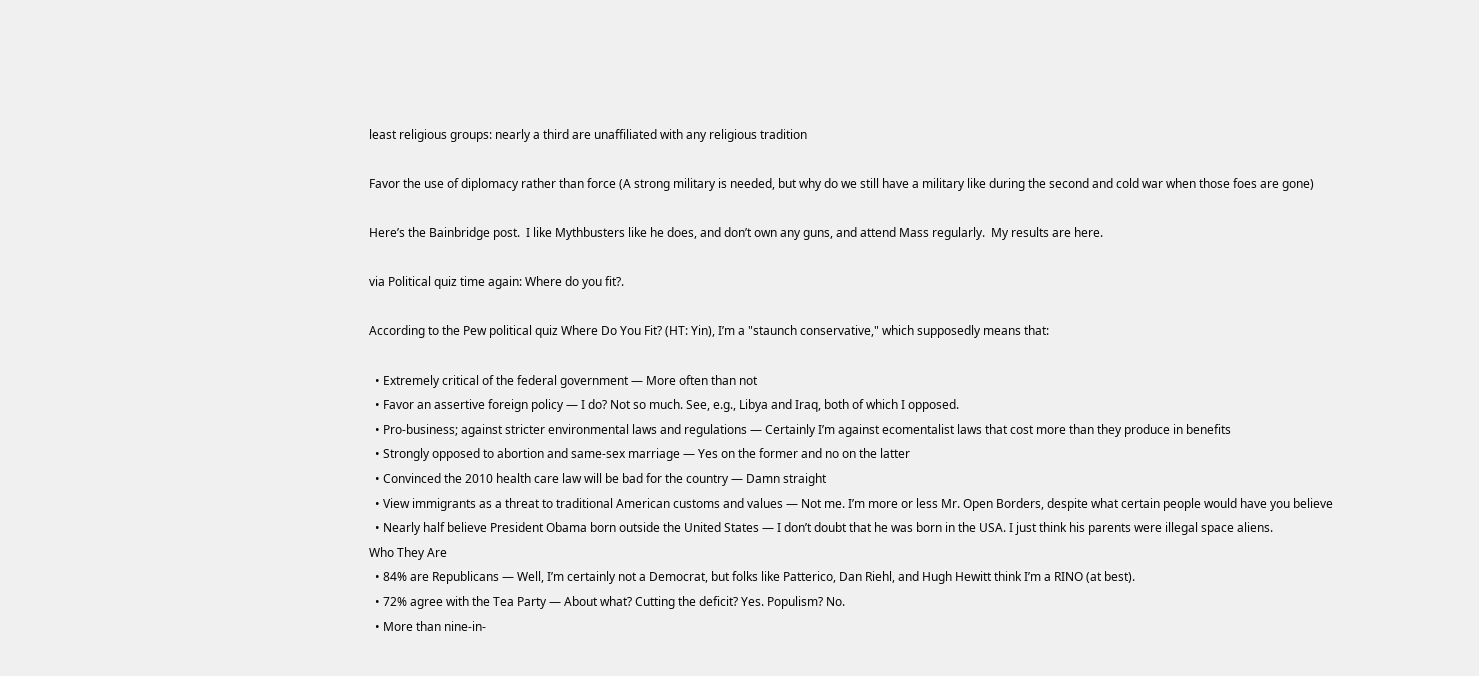least religious groups: nearly a third are unaffiliated with any religious tradition

Favor the use of diplomacy rather than force (A strong military is needed, but why do we still have a military like during the second and cold war when those foes are gone)

Here’s the Bainbridge post.  I like Mythbusters like he does, and don’t own any guns, and attend Mass regularly.  My results are here.

via Political quiz time again: Where do you fit?.

According to the Pew political quiz Where Do You Fit? (HT: Yin), I’m a "staunch conservative," which supposedly means that:

  • Extremely critical of the federal government — More often than not
  • Favor an assertive foreign policy — I do? Not so much. See, e.g., Libya and Iraq, both of which I opposed.
  • Pro-business; against stricter environmental laws and regulations — Certainly I’m against ecomentalist laws that cost more than they produce in benefits
  • Strongly opposed to abortion and same-sex marriage — Yes on the former and no on the latter
  • Convinced the 2010 health care law will be bad for the country — Damn straight
  • View immigrants as a threat to traditional American customs and values — Not me. I’m more or less Mr. Open Borders, despite what certain people would have you believe
  • Nearly half believe President Obama born outside the United States — I don’t doubt that he was born in the USA. I just think his parents were illegal space aliens.
Who They Are
  • 84% are Republicans — Well, I’m certainly not a Democrat, but folks like Patterico, Dan Riehl, and Hugh Hewitt think I’m a RINO (at best).
  • 72% agree with the Tea Party — About what? Cutting the deficit? Yes. Populism? No.
  • More than nine-in-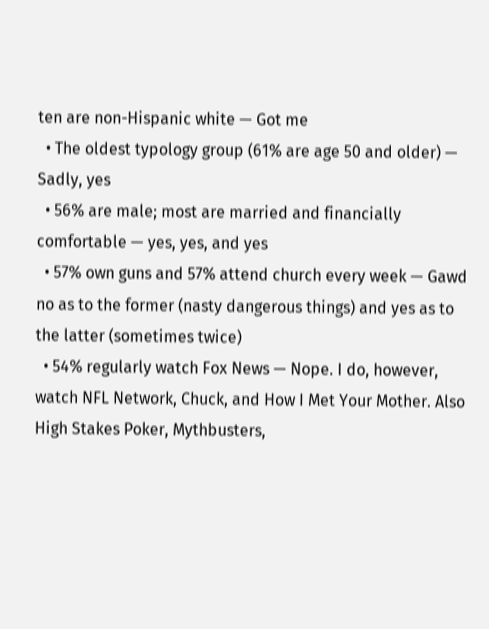ten are non-Hispanic white — Got me
  • The oldest typology group (61% are age 50 and older) — Sadly, yes
  • 56% are male; most are married and financially comfortable — yes, yes, and yes
  • 57% own guns and 57% attend church every week — Gawd no as to the former (nasty dangerous things) and yes as to the latter (sometimes twice)
  • 54% regularly watch Fox News — Nope. I do, however, watch NFL Network, Chuck, and How I Met Your Mother. Also High Stakes Poker, Mythbusters,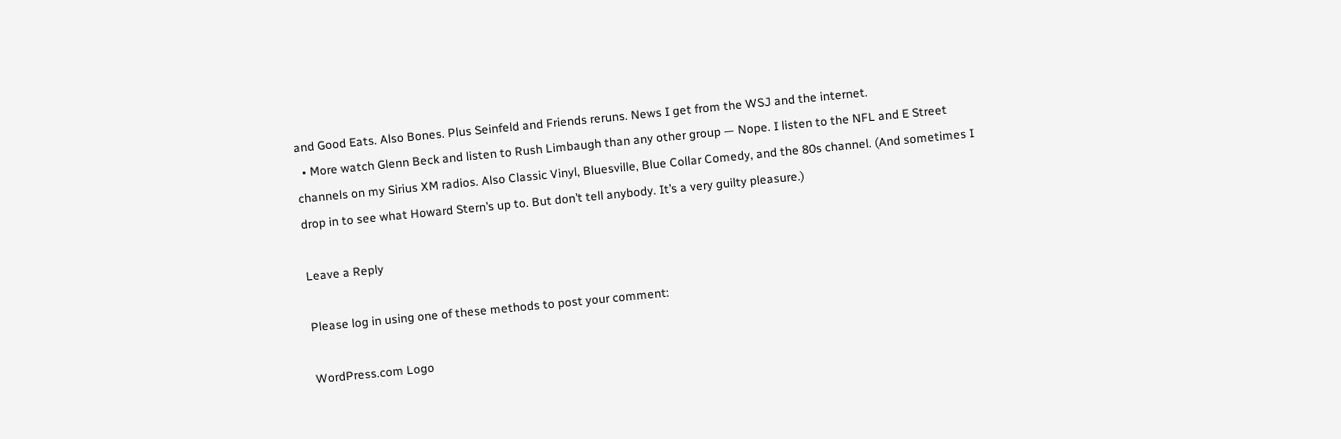and Good Eats. Also Bones. Plus Seinfeld and Friends reruns. News I get from the WSJ and the internet.
  • More watch Glenn Beck and listen to Rush Limbaugh than any other group — Nope. I listen to the NFL and E Street channels on my Sirius XM radios. Also Classic Vinyl, Bluesville, Blue Collar Comedy, and the 80s channel. (And sometimes I drop in to see what Howard Stern’s up to. But don’t tell anybody. It’s a very guilty pleasure.)

Leave a Reply

Please log in using one of these methods to post your comment:

WordPress.com Logo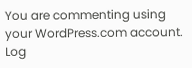You are commenting using your WordPress.com account. Log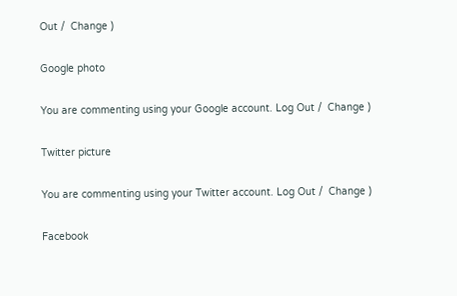Out /  Change )

Google photo

You are commenting using your Google account. Log Out /  Change )

Twitter picture

You are commenting using your Twitter account. Log Out /  Change )

Facebook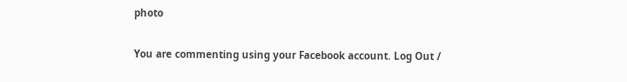photo

You are commenting using your Facebook account. Log Out /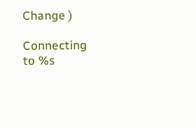Change )

Connecting to %s